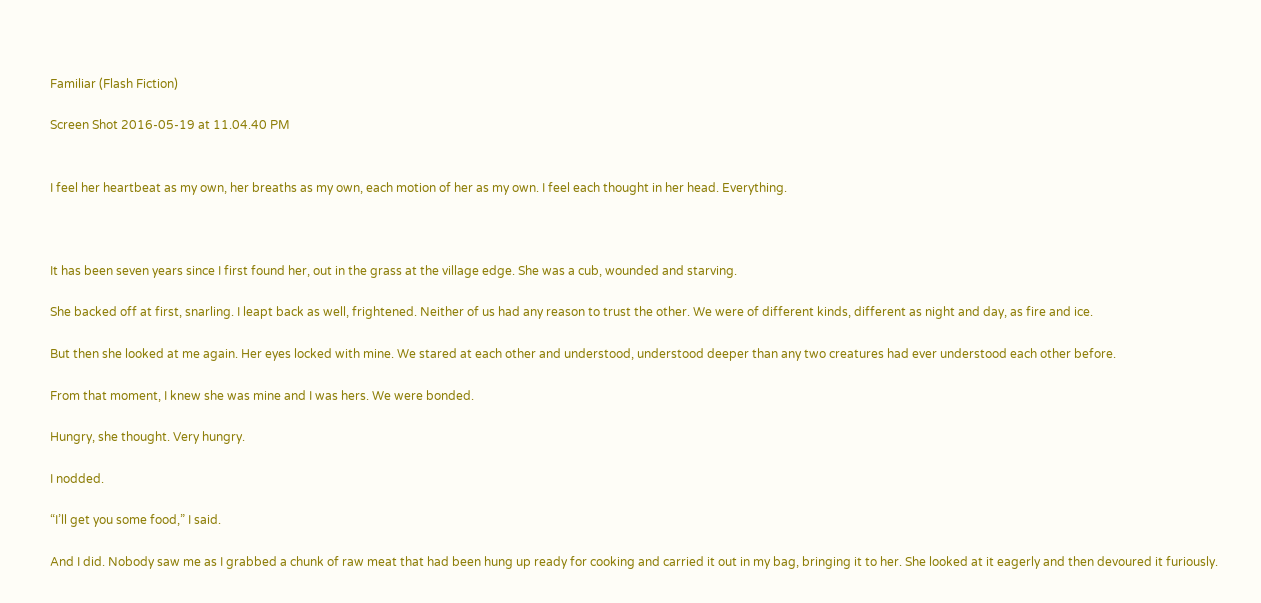Familiar (Flash Fiction)

Screen Shot 2016-05-19 at 11.04.40 PM


I feel her heartbeat as my own, her breaths as my own, each motion of her as my own. I feel each thought in her head. Everything.



It has been seven years since I first found her, out in the grass at the village edge. She was a cub, wounded and starving.

She backed off at first, snarling. I leapt back as well, frightened. Neither of us had any reason to trust the other. We were of different kinds, different as night and day, as fire and ice.

But then she looked at me again. Her eyes locked with mine. We stared at each other and understood, understood deeper than any two creatures had ever understood each other before.

From that moment, I knew she was mine and I was hers. We were bonded.

Hungry, she thought. Very hungry.

I nodded.

“I’ll get you some food,” I said.

And I did. Nobody saw me as I grabbed a chunk of raw meat that had been hung up ready for cooking and carried it out in my bag, bringing it to her. She looked at it eagerly and then devoured it furiously.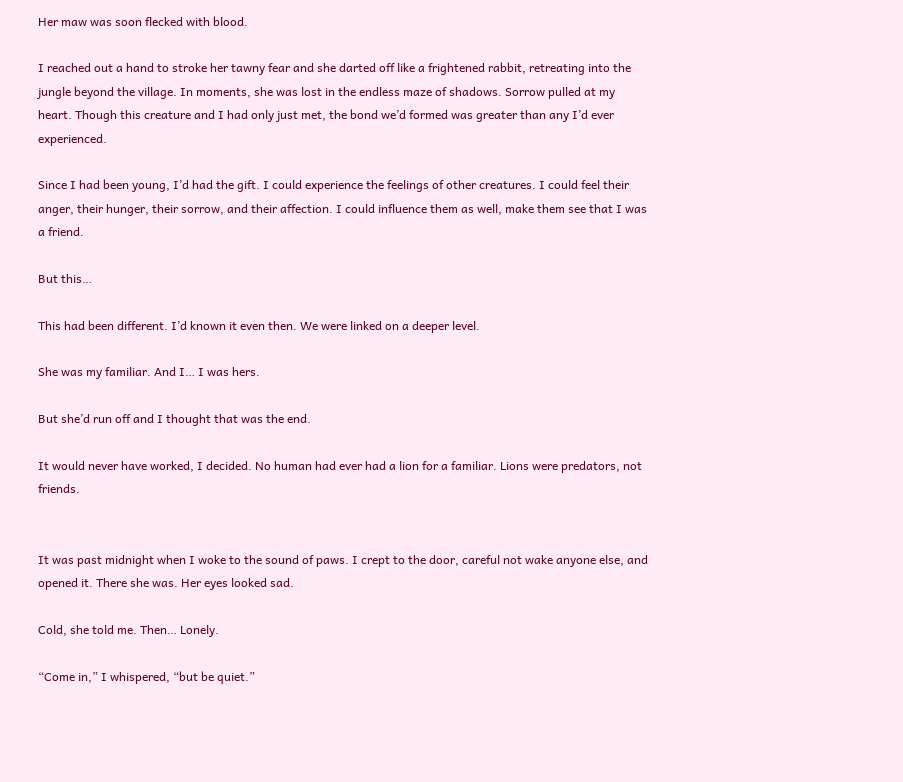Her maw was soon flecked with blood.

I reached out a hand to stroke her tawny fear and she darted off like a frightened rabbit, retreating into the jungle beyond the village. In moments, she was lost in the endless maze of shadows. Sorrow pulled at my heart. Though this creature and I had only just met, the bond we’d formed was greater than any I’d ever experienced.

Since I had been young, I’d had the gift. I could experience the feelings of other creatures. I could feel their anger, their hunger, their sorrow, and their affection. I could influence them as well, make them see that I was a friend.

But this…

This had been different. I’d known it even then. We were linked on a deeper level.

She was my familiar. And I… I was hers.

But she’d run off and I thought that was the end.

It would never have worked, I decided. No human had ever had a lion for a familiar. Lions were predators, not friends.


It was past midnight when I woke to the sound of paws. I crept to the door, careful not wake anyone else, and opened it. There she was. Her eyes looked sad.

Cold, she told me. Then… Lonely.

“Come in,” I whispered, “but be quiet.”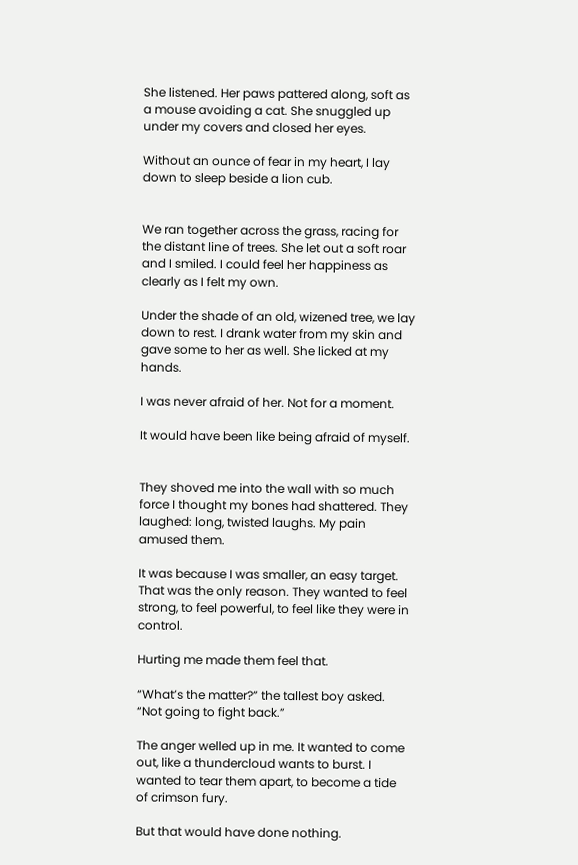She listened. Her paws pattered along, soft as a mouse avoiding a cat. She snuggled up under my covers and closed her eyes.

Without an ounce of fear in my heart, I lay down to sleep beside a lion cub.


We ran together across the grass, racing for the distant line of trees. She let out a soft roar and I smiled. I could feel her happiness as clearly as I felt my own.

Under the shade of an old, wizened tree, we lay down to rest. I drank water from my skin and gave some to her as well. She licked at my hands.

I was never afraid of her. Not for a moment.

It would have been like being afraid of myself.


They shoved me into the wall with so much force I thought my bones had shattered. They laughed: long, twisted laughs. My pain amused them.

It was because I was smaller, an easy target. That was the only reason. They wanted to feel strong, to feel powerful, to feel like they were in control.

Hurting me made them feel that.

“What’s the matter?” the tallest boy asked. “Not going to fight back.”

The anger welled up in me. It wanted to come out, like a thundercloud wants to burst. I wanted to tear them apart, to become a tide of crimson fury.

But that would have done nothing.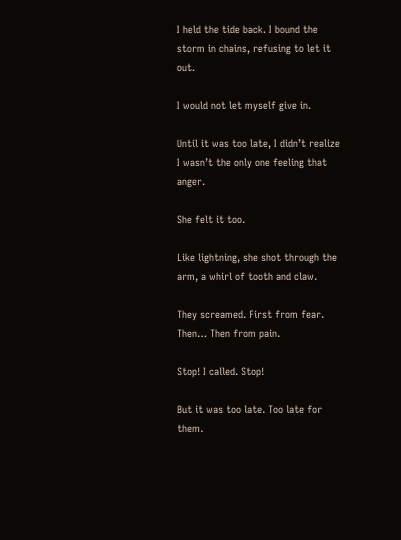I held the tide back. I bound the storm in chains, refusing to let it out.

I would not let myself give in.

Until it was too late, I didn’t realize I wasn’t the only one feeling that anger.

She felt it too.

Like lightning, she shot through the arm, a whirl of tooth and claw.

They screamed. First from fear. Then… Then from pain.

Stop! I called. Stop!

But it was too late. Too late for them.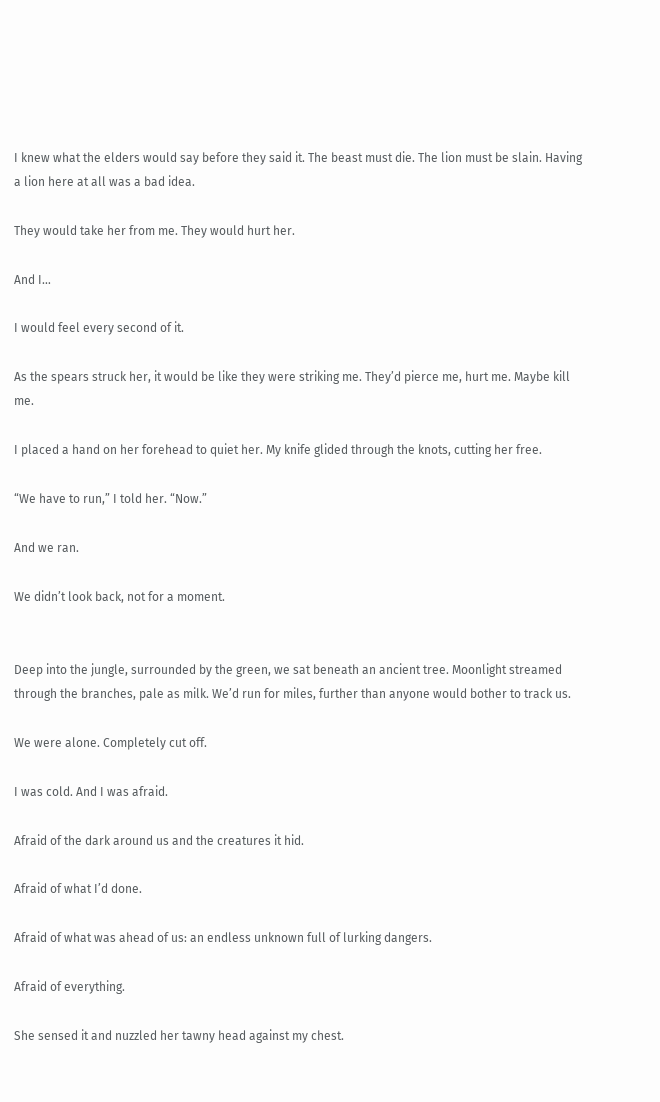I knew what the elders would say before they said it. The beast must die. The lion must be slain. Having a lion here at all was a bad idea.

They would take her from me. They would hurt her.

And I…

I would feel every second of it.

As the spears struck her, it would be like they were striking me. They’d pierce me, hurt me. Maybe kill me.

I placed a hand on her forehead to quiet her. My knife glided through the knots, cutting her free.

“We have to run,” I told her. “Now.”

And we ran.

We didn’t look back, not for a moment.


Deep into the jungle, surrounded by the green, we sat beneath an ancient tree. Moonlight streamed through the branches, pale as milk. We’d run for miles, further than anyone would bother to track us.

We were alone. Completely cut off.

I was cold. And I was afraid.

Afraid of the dark around us and the creatures it hid.

Afraid of what I’d done.

Afraid of what was ahead of us: an endless unknown full of lurking dangers.

Afraid of everything.

She sensed it and nuzzled her tawny head against my chest.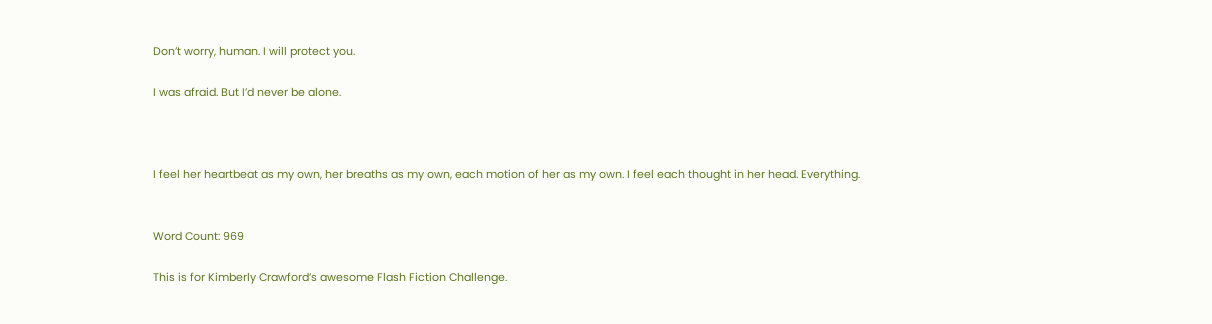Don’t worry, human. I will protect you.

I was afraid. But I’d never be alone.



I feel her heartbeat as my own, her breaths as my own, each motion of her as my own. I feel each thought in her head. Everything.


Word Count: 969

This is for Kimberly Crawford’s awesome Flash Fiction Challenge.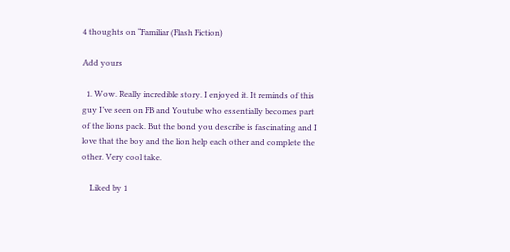4 thoughts on “Familiar (Flash Fiction)

Add yours

  1. Wow. Really incredible story. I enjoyed it. It reminds of this guy I’ve seen on FB and Youtube who essentially becomes part of the lions pack. But the bond you describe is fascinating and I love that the boy and the lion help each other and complete the other. Very cool take.

    Liked by 1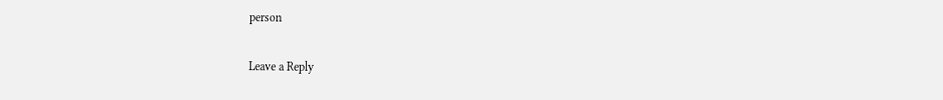person

Leave a Reply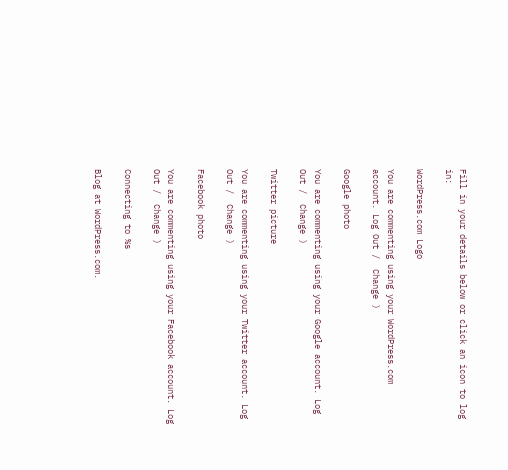Fill in your details below or click an icon to log in:

WordPress.com Logo

You are commenting using your WordPress.com account. Log Out /  Change )

Google photo

You are commenting using your Google account. Log Out /  Change )

Twitter picture

You are commenting using your Twitter account. Log Out /  Change )

Facebook photo

You are commenting using your Facebook account. Log Out /  Change )

Connecting to %s

Blog at WordPress.com.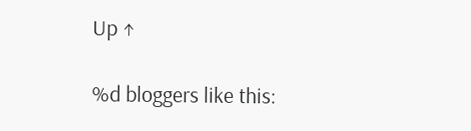Up ↑

%d bloggers like this: